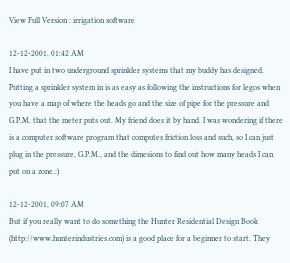View Full Version : irrigation software

12-12-2001, 01:42 AM
I have put in two underground sprinkler systems that my buddy has designed. Putting a sprinkler system in is as easy as following the instructions for legos when you have a map of where the heads go and the size of pipe for the pressure and G.P.M. that the meter puts out. My friend does it by hand. I was wondering if there is a computer software program that computes friction loss and such, so I can just plug in the pressure, G.P.M., and the dimesions to find out how many heads I can put on a zone.:)

12-12-2001, 09:07 AM
But if you really want to do something the Hunter Residential Design Book (http://www.hunterindustries.com) is a good place for a beginner to start. They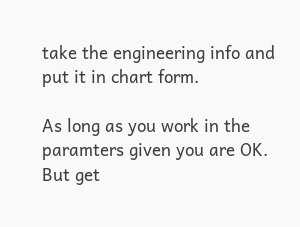take the engineering info and put it in chart form.

As long as you work in the paramters given you are OK. But get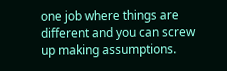one job where things are different and you can screw up making assumptions.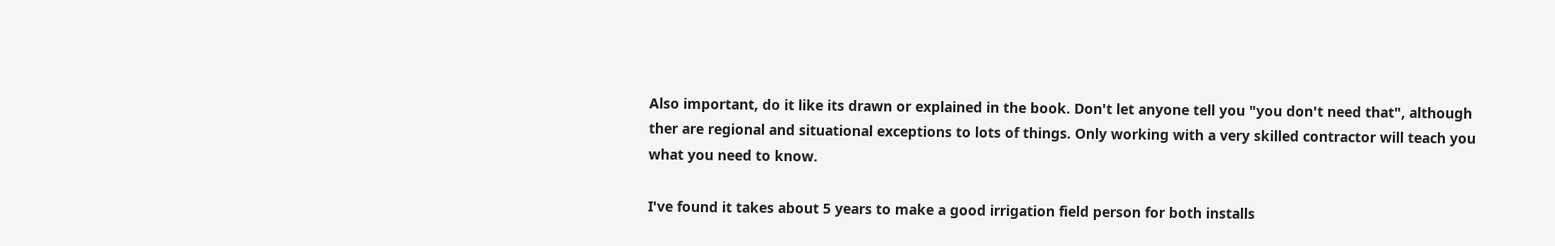Also important, do it like its drawn or explained in the book. Don't let anyone tell you "you don't need that", although ther are regional and situational exceptions to lots of things. Only working with a very skilled contractor will teach you what you need to know.

I've found it takes about 5 years to make a good irrigation field person for both installs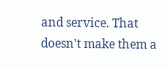and service. That doesn't make them a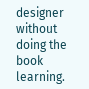designer without doing the book learning.